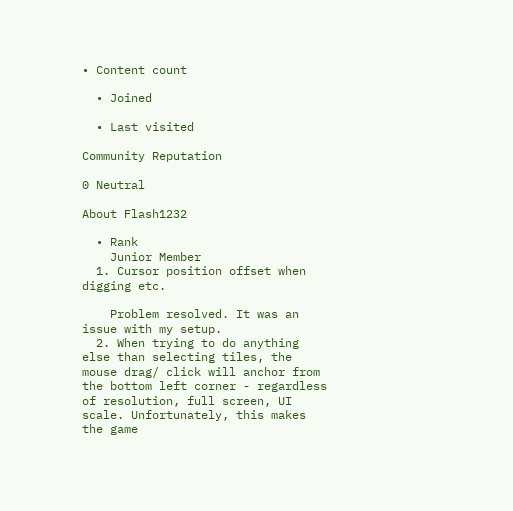• Content count

  • Joined

  • Last visited

Community Reputation

0 Neutral

About Flash1232

  • Rank
    Junior Member
  1. Cursor position offset when digging etc.

    Problem resolved. It was an issue with my setup.
  2. When trying to do anything else than selecting tiles, the mouse drag/ click will anchor from the bottom left corner - regardless of resolution, full screen, UI scale. Unfortunately, this makes the game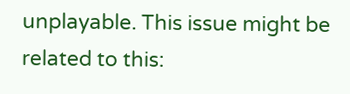unplayable. This issue might be related to this: